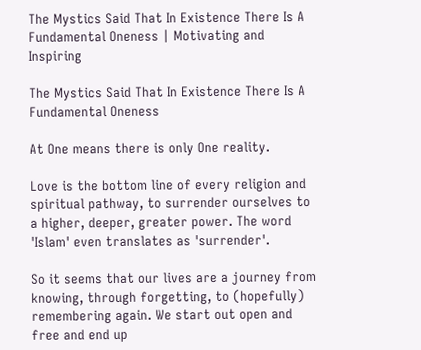The Mystics Said That In Existence There Is A Fundamental Oneness | Motivating and Inspiring

The Mystics Said That In Existence There Is A Fundamental Oneness

At One means there is only One reality.

Love is the bottom line of every religion and spiritual pathway, to surrender ourselves to a higher, deeper, greater power. The word 'Islam' even translates as 'surrender'.

So it seems that our lives are a journey from knowing, through forgetting, to (hopefully) remembering again. We start out open and free and end up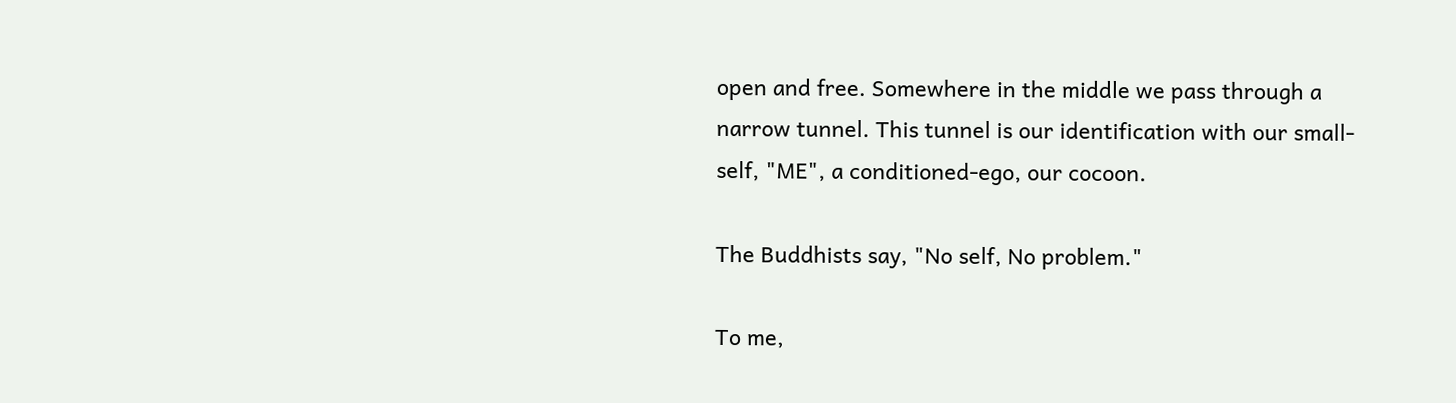open and free. Somewhere in the middle we pass through a narrow tunnel. This tunnel is our identification with our small-self, "ME", a conditioned-ego, our cocoon.

The Buddhists say, "No self, No problem."

To me,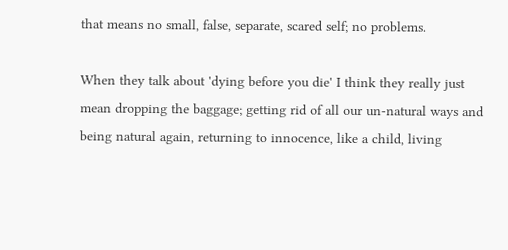that means no small, false, separate, scared self; no problems.

When they talk about 'dying before you die' I think they really just mean dropping the baggage; getting rid of all our un-natural ways and being natural again, returning to innocence, like a child, living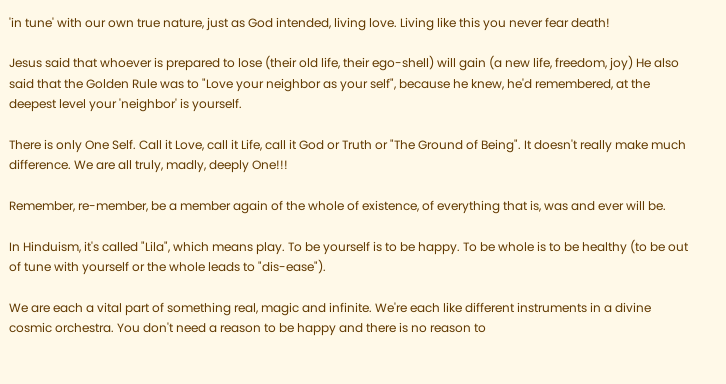'in tune' with our own true nature, just as God intended, living love. Living like this you never fear death!

Jesus said that whoever is prepared to lose (their old life, their ego-shell) will gain (a new life, freedom, joy) He also said that the Golden Rule was to "Love your neighbor as your self", because he knew, he'd remembered, at the deepest level your 'neighbor' is yourself.

There is only One Self. Call it Love, call it Life, call it God or Truth or "The Ground of Being". It doesn't really make much difference. We are all truly, madly, deeply One!!!

Remember, re-member, be a member again of the whole of existence, of everything that is, was and ever will be.

In Hinduism, it's called "Lila", which means play. To be yourself is to be happy. To be whole is to be healthy (to be out of tune with yourself or the whole leads to "dis-ease").

We are each a vital part of something real, magic and infinite. We're each like different instruments in a divine cosmic orchestra. You don't need a reason to be happy and there is no reason to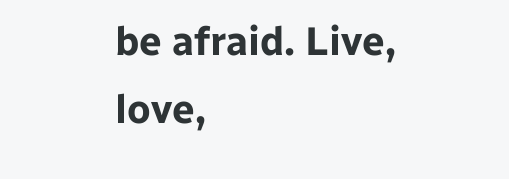be afraid. Live, love,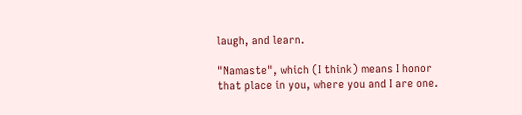laugh, and learn.

"Namaste", which (I think) means I honor that place in you, where you and I are one.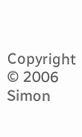Copyright © 2006 Simon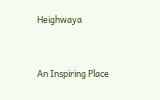Heighwaya


An Inspiring Place